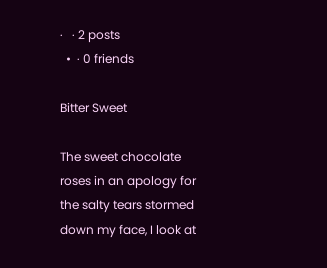·   · 2 posts
  •  · 0 friends

Bitter Sweet

The sweet chocolate roses in an apology for the salty tears stormed down my face, I look at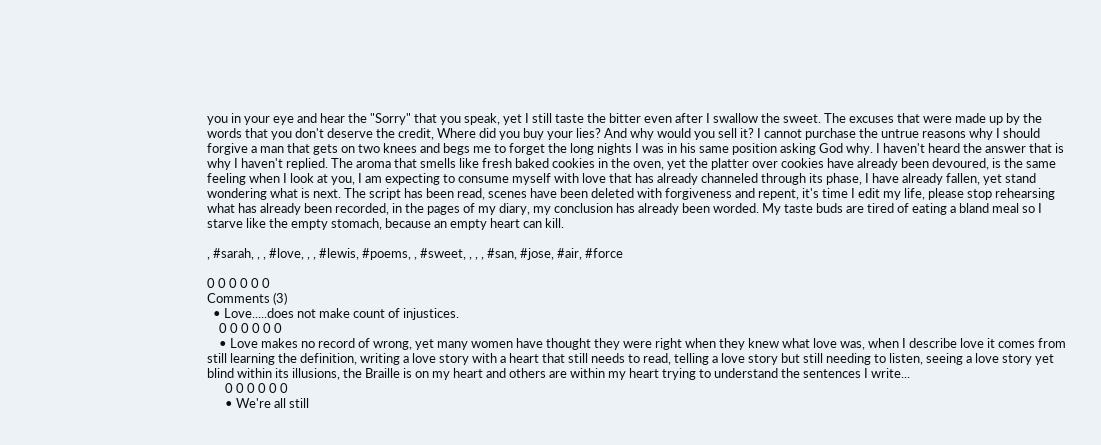you in your eye and hear the "Sorry" that you speak, yet I still taste the bitter even after I swallow the sweet. The excuses that were made up by the words that you don't deserve the credit, Where did you buy your lies? And why would you sell it? I cannot purchase the untrue reasons why I should forgive a man that gets on two knees and begs me to forget the long nights I was in his same position asking God why. I haven't heard the answer that is why I haven't replied. The aroma that smells like fresh baked cookies in the oven, yet the platter over cookies have already been devoured, is the same feeling when I look at you, I am expecting to consume myself with love that has already channeled through its phase, I have already fallen, yet stand wondering what is next. The script has been read, scenes have been deleted with forgiveness and repent, it's time I edit my life, please stop rehearsing what has already been recorded, in the pages of my diary, my conclusion has already been worded. My taste buds are tired of eating a bland meal so I starve like the empty stomach, because an empty heart can kill.

, #sarah, , , #love, , , #lewis, #poems, , #sweet, , , , #san, #jose, #air, #force

0 0 0 0 0 0
Comments (3)
  • Love.....does not make count of injustices.
    0 0 0 0 0 0
    • Love makes no record of wrong, yet many women have thought they were right when they knew what love was, when I describe love it comes from still learning the definition, writing a love story with a heart that still needs to read, telling a love story but still needing to listen, seeing a love story yet blind within its illusions, the Braille is on my heart and others are within my heart trying to understand the sentences I write...
      0 0 0 0 0 0
      • We're all still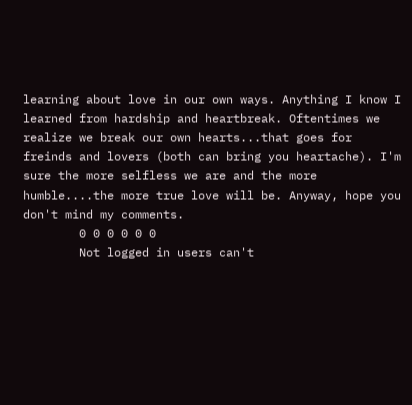learning about love in our own ways. Anything I know I learned from hardship and heartbreak. Oftentimes we realize we break our own hearts...that goes for freinds and lovers (both can bring you heartache). I'm sure the more selfless we are and the more humble....the more true love will be. Anyway, hope you don't mind my comments.
        0 0 0 0 0 0
        Not logged in users can't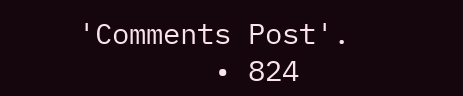'Comments Post'.
        • 824